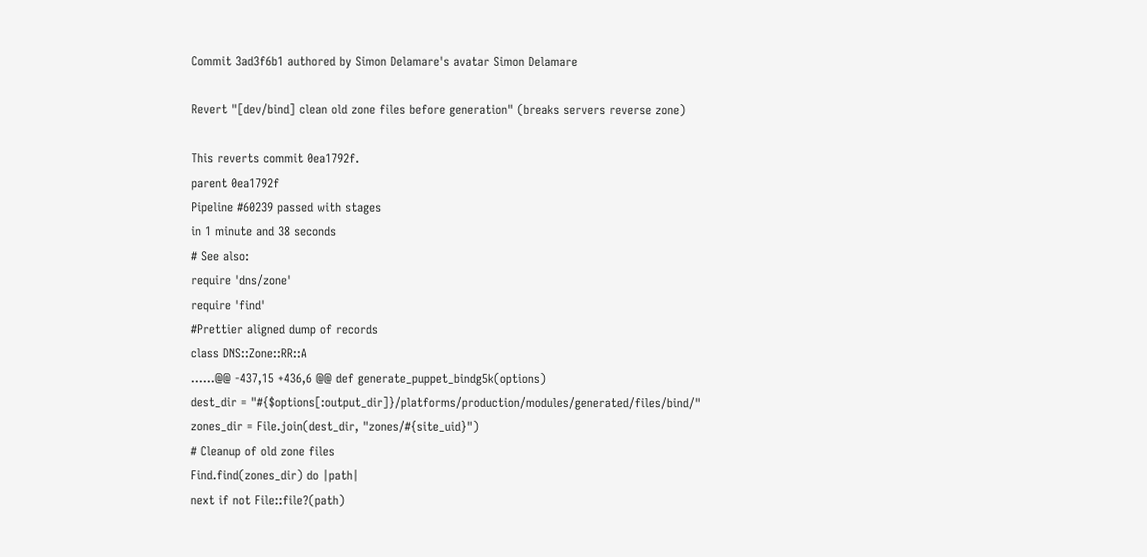Commit 3ad3f6b1 authored by Simon Delamare's avatar Simon Delamare

Revert "[dev/bind] clean old zone files before generation" (breaks servers reverse zone)

This reverts commit 0ea1792f.
parent 0ea1792f
Pipeline #60239 passed with stages
in 1 minute and 38 seconds
# See also:
require 'dns/zone'
require 'find'
#Prettier aligned dump of records
class DNS::Zone::RR::A
......@@ -437,15 +436,6 @@ def generate_puppet_bindg5k(options)
dest_dir = "#{$options[:output_dir]}/platforms/production/modules/generated/files/bind/"
zones_dir = File.join(dest_dir, "zones/#{site_uid}")
# Cleanup of old zone files
Find.find(zones_dir) do |path|
next if not File::file?(path)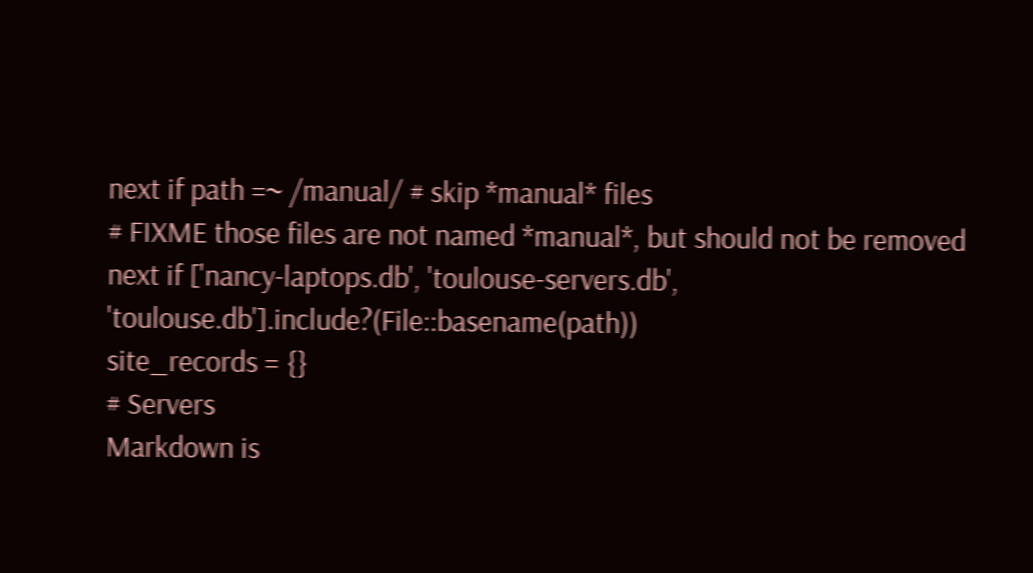next if path =~ /manual/ # skip *manual* files
# FIXME those files are not named *manual*, but should not be removed
next if ['nancy-laptops.db', 'toulouse-servers.db', 'toulouse.db'].include?(File::basename(path))
site_records = {}
# Servers
Markdown is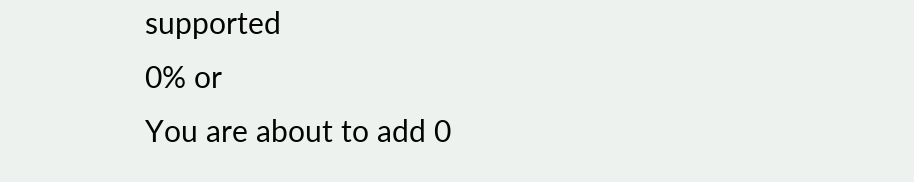supported
0% or
You are about to add 0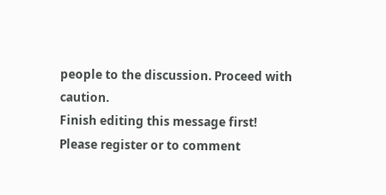people to the discussion. Proceed with caution.
Finish editing this message first!
Please register or to comment